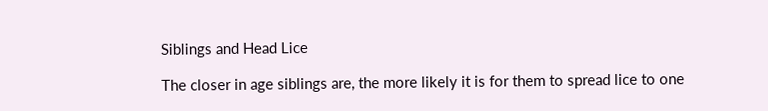Siblings and Head Lice

The closer in age siblings are, the more likely it is for them to spread lice to one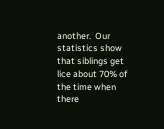another.  Our statistics show that siblings get lice about 70% of the time when there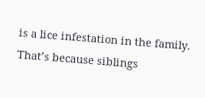is a lice infestation in the family.   That’s because siblings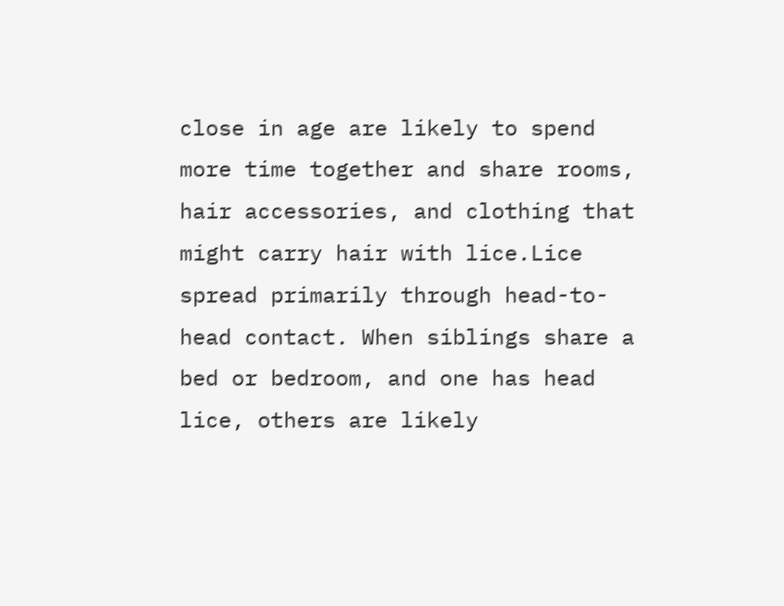close in age are likely to spend more time together and share rooms, hair accessories, and clothing that might carry hair with lice.Lice spread primarily through head-to-head contact. When siblings share a bed or bedroom, and one has head lice, others are likely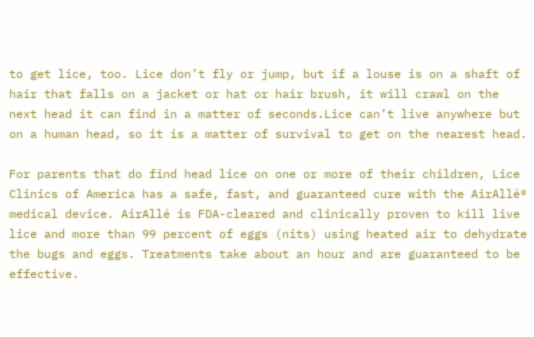to get lice, too. Lice don’t fly or jump, but if a louse is on a shaft of hair that falls on a jacket or hat or hair brush, it will crawl on the next head it can find in a matter of seconds.Lice can’t live anywhere but on a human head, so it is a matter of survival to get on the nearest head.

For parents that do find head lice on one or more of their children, Lice Clinics of America has a safe, fast, and guaranteed cure with the AirAllé® medical device. AirAllé is FDA-cleared and clinically proven to kill live lice and more than 99 percent of eggs (nits) using heated air to dehydrate the bugs and eggs. Treatments take about an hour and are guaranteed to be effective.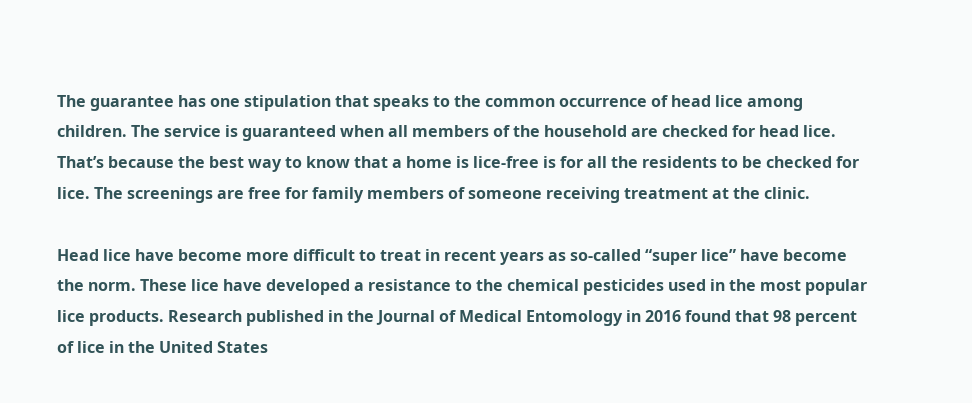The guarantee has one stipulation that speaks to the common occurrence of head lice among children. The service is guaranteed when all members of the household are checked for head lice. That’s because the best way to know that a home is lice-free is for all the residents to be checked for lice. The screenings are free for family members of someone receiving treatment at the clinic.

Head lice have become more difficult to treat in recent years as so-called “super lice” have become the norm. These lice have developed a resistance to the chemical pesticides used in the most popular lice products. Research published in the Journal of Medical Entomology in 2016 found that 98 percent of lice in the United States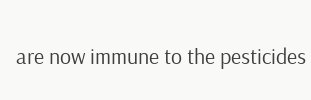are now immune to the pesticides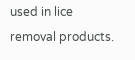used in lice removal products.